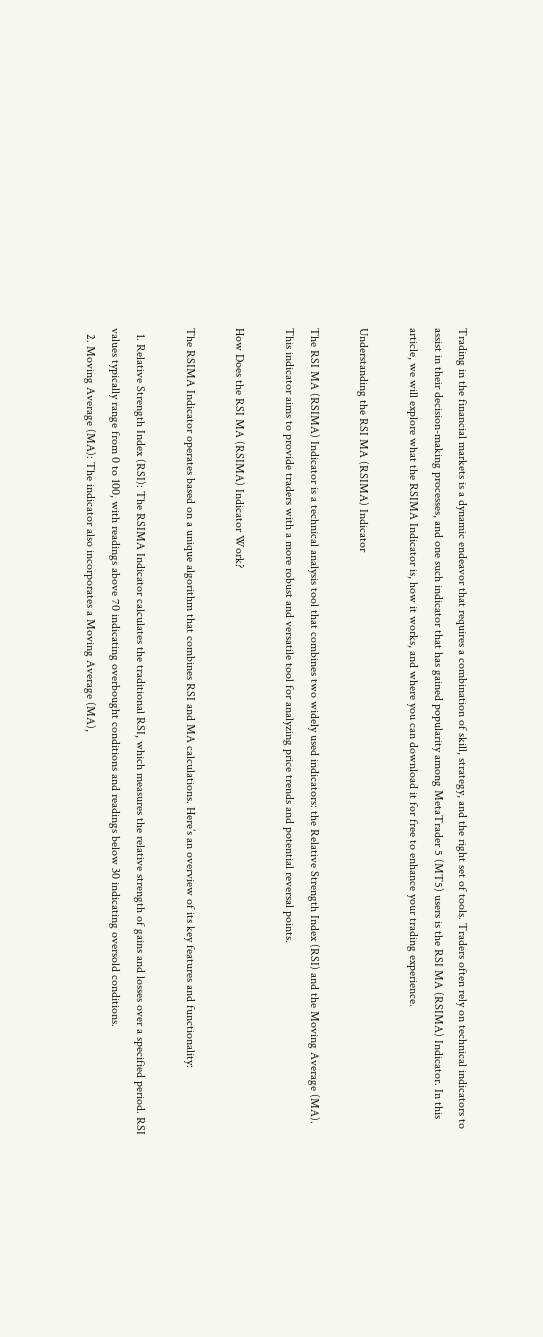Trading in the financial markets is a dynamic endeavor that requires a combination of skill, strategy, and the right set of tools. Traders often rely on technical indicators to assist in their decision-making processes, and one such indicator that has gained popularity among MetaTrader 5 (MT5) users is the RSI MA (RSIMA) Indicator. In this article, we will explore what the RSIMA Indicator is, how it works, and where you can download it for free to enhance your trading experience.

Understanding the RSI MA (RSIMA) Indicator

The RSI MA (RSIMA) Indicator is a technical analysis tool that combines two widely used indicators: the Relative Strength Index (RSI) and the Moving Average (MA). This indicator aims to provide traders with a more robust and versatile tool for analyzing price trends and potential reversal points.

How Does the RSI MA (RSIMA) Indicator Work?

The RSIMA Indicator operates based on a unique algorithm that combines RSI and MA calculations. Here’s an overview of its key features and functionality:

  1. Relative Strength Index (RSI): The RSIMA Indicator calculates the traditional RSI, which measures the relative strength of gains and losses over a specified period. RSI values typically range from 0 to 100, with readings above 70 indicating overbought conditions and readings below 30 indicating oversold conditions.
  2. Moving Average (MA): The indicator also incorporates a Moving Average (MA),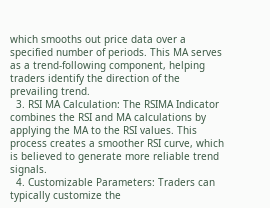which smooths out price data over a specified number of periods. This MA serves as a trend-following component, helping traders identify the direction of the prevailing trend.
  3. RSI MA Calculation: The RSIMA Indicator combines the RSI and MA calculations by applying the MA to the RSI values. This process creates a smoother RSI curve, which is believed to generate more reliable trend signals.
  4. Customizable Parameters: Traders can typically customize the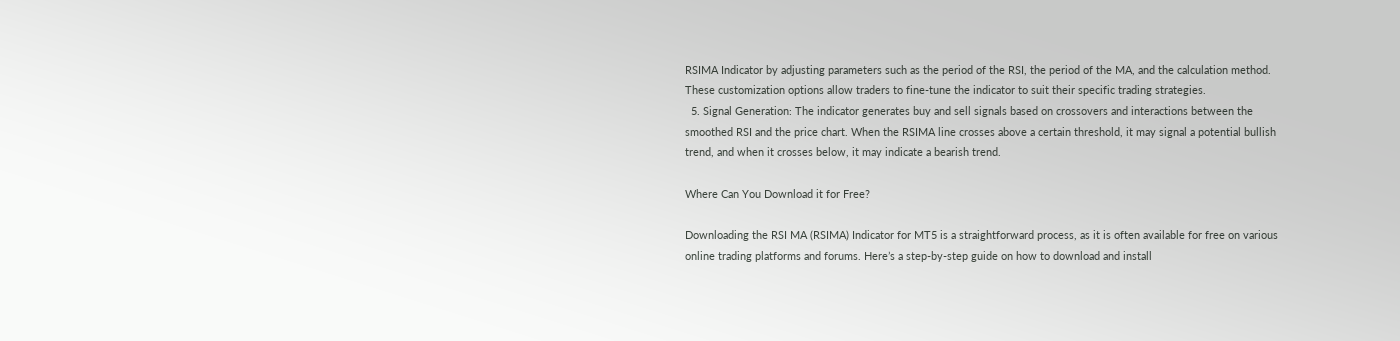RSIMA Indicator by adjusting parameters such as the period of the RSI, the period of the MA, and the calculation method. These customization options allow traders to fine-tune the indicator to suit their specific trading strategies.
  5. Signal Generation: The indicator generates buy and sell signals based on crossovers and interactions between the smoothed RSI and the price chart. When the RSIMA line crosses above a certain threshold, it may signal a potential bullish trend, and when it crosses below, it may indicate a bearish trend.

Where Can You Download it for Free?

Downloading the RSI MA (RSIMA) Indicator for MT5 is a straightforward process, as it is often available for free on various online trading platforms and forums. Here’s a step-by-step guide on how to download and install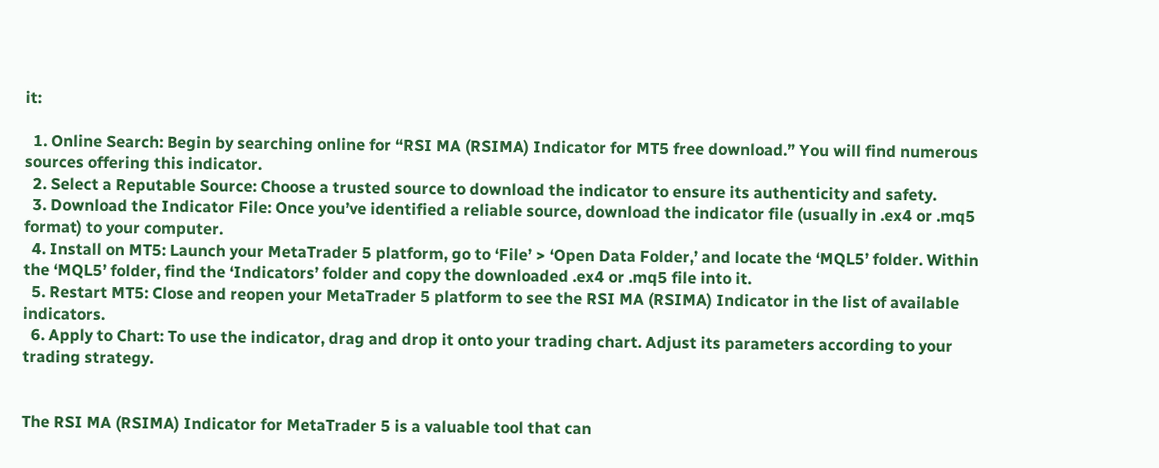it:

  1. Online Search: Begin by searching online for “RSI MA (RSIMA) Indicator for MT5 free download.” You will find numerous sources offering this indicator.
  2. Select a Reputable Source: Choose a trusted source to download the indicator to ensure its authenticity and safety.
  3. Download the Indicator File: Once you’ve identified a reliable source, download the indicator file (usually in .ex4 or .mq5 format) to your computer.
  4. Install on MT5: Launch your MetaTrader 5 platform, go to ‘File’ > ‘Open Data Folder,’ and locate the ‘MQL5’ folder. Within the ‘MQL5’ folder, find the ‘Indicators’ folder and copy the downloaded .ex4 or .mq5 file into it.
  5. Restart MT5: Close and reopen your MetaTrader 5 platform to see the RSI MA (RSIMA) Indicator in the list of available indicators.
  6. Apply to Chart: To use the indicator, drag and drop it onto your trading chart. Adjust its parameters according to your trading strategy.


The RSI MA (RSIMA) Indicator for MetaTrader 5 is a valuable tool that can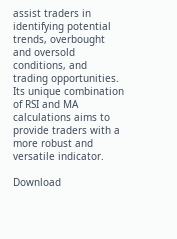assist traders in identifying potential trends, overbought and oversold conditions, and trading opportunities. Its unique combination of RSI and MA calculations aims to provide traders with a more robust and versatile indicator.

Download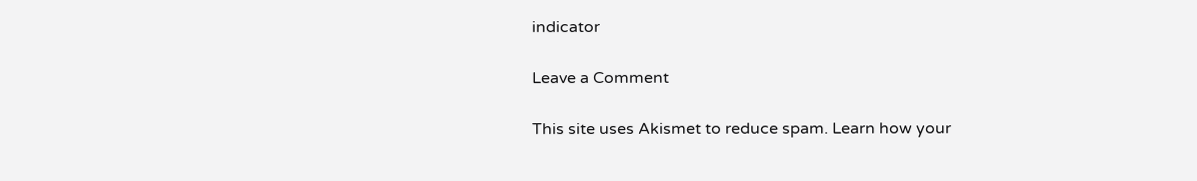indicator

Leave a Comment

This site uses Akismet to reduce spam. Learn how your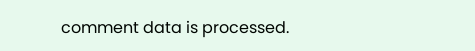comment data is processed.